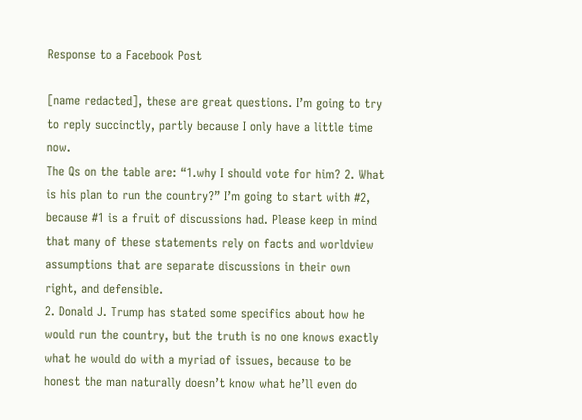Response to a Facebook Post

[name redacted], these are great questions. I’m going to try to reply succinctly, partly because I only have a little time now.
The Qs on the table are: “1.why I should vote for him? 2. What is his plan to run the country?” I’m going to start with #2, because #1 is a fruit of discussions had. Please keep in mind that many of these statements rely on facts and worldview assumptions that are separate discussions in their own right, and defensible.
2. Donald J. Trump has stated some specifics about how he would run the country, but the truth is no one knows exactly what he would do with a myriad of issues, because to be honest the man naturally doesn’t know what he’ll even do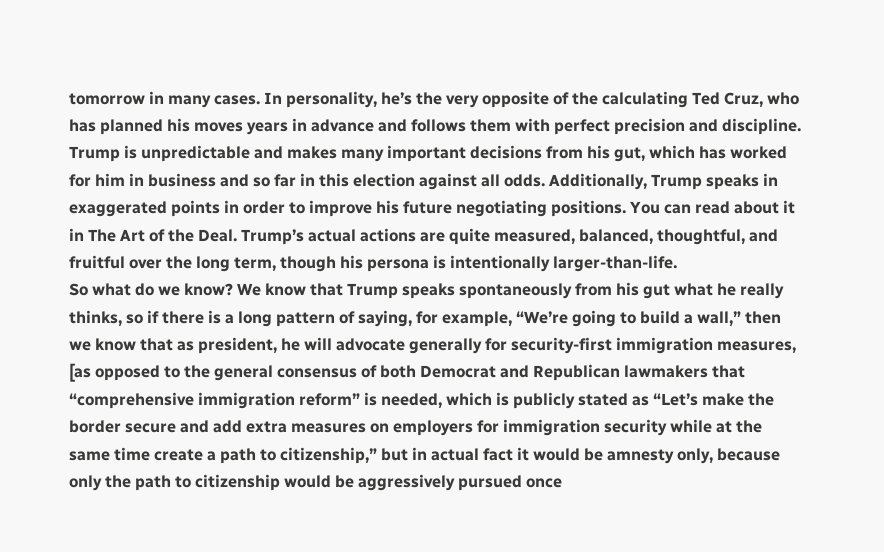tomorrow in many cases. In personality, he’s the very opposite of the calculating Ted Cruz, who has planned his moves years in advance and follows them with perfect precision and discipline. Trump is unpredictable and makes many important decisions from his gut, which has worked for him in business and so far in this election against all odds. Additionally, Trump speaks in exaggerated points in order to improve his future negotiating positions. You can read about it in The Art of the Deal. Trump’s actual actions are quite measured, balanced, thoughtful, and fruitful over the long term, though his persona is intentionally larger-than-life.
So what do we know? We know that Trump speaks spontaneously from his gut what he really thinks, so if there is a long pattern of saying, for example, “We’re going to build a wall,” then we know that as president, he will advocate generally for security-first immigration measures, [as opposed to the general consensus of both Democrat and Republican lawmakers that “comprehensive immigration reform” is needed, which is publicly stated as “Let’s make the border secure and add extra measures on employers for immigration security while at the same time create a path to citizenship,” but in actual fact it would be amnesty only, because only the path to citizenship would be aggressively pursued once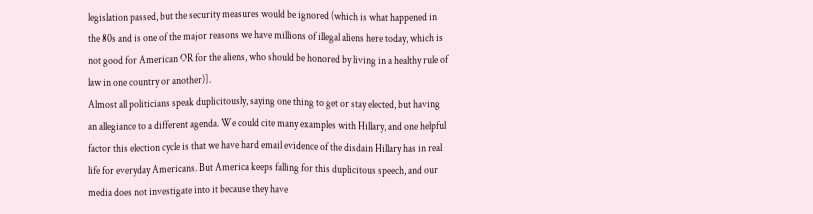legislation passed, but the security measures would be ignored (which is what happened in the 80s and is one of the major reasons we have millions of illegal aliens here today, which is not good for American OR for the aliens, who should be honored by living in a healthy rule of law in one country or another)].
Almost all politicians speak duplicitously, saying one thing to get or stay elected, but having an allegiance to a different agenda. We could cite many examples with Hillary, and one helpful factor this election cycle is that we have hard email evidence of the disdain Hillary has in real life for everyday Americans. But America keeps falling for this duplicitous speech, and our media does not investigate into it because they have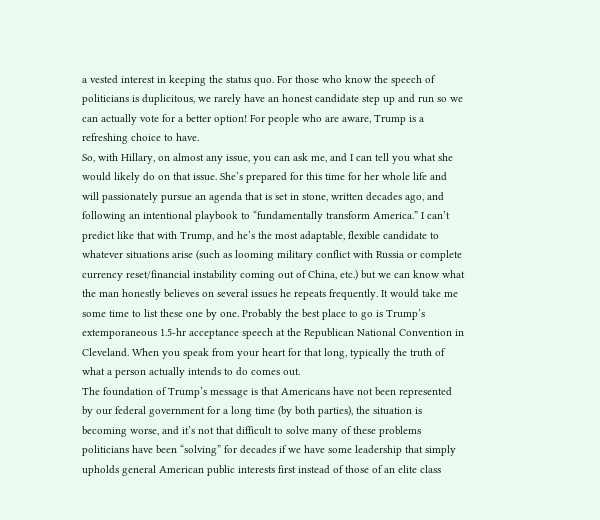a vested interest in keeping the status quo. For those who know the speech of politicians is duplicitous, we rarely have an honest candidate step up and run so we can actually vote for a better option! For people who are aware, Trump is a refreshing choice to have.
So, with Hillary, on almost any issue, you can ask me, and I can tell you what she would likely do on that issue. She’s prepared for this time for her whole life and will passionately pursue an agenda that is set in stone, written decades ago, and following an intentional playbook to “fundamentally transform America.” I can’t predict like that with Trump, and he’s the most adaptable, flexible candidate to whatever situations arise (such as looming military conflict with Russia or complete currency reset/financial instability coming out of China, etc.) but we can know what the man honestly believes on several issues he repeats frequently. It would take me some time to list these one by one. Probably the best place to go is Trump’s extemporaneous 1.5-hr acceptance speech at the Republican National Convention in Cleveland. When you speak from your heart for that long, typically the truth of what a person actually intends to do comes out.
The foundation of Trump’s message is that Americans have not been represented by our federal government for a long time (by both parties), the situation is becoming worse, and it’s not that difficult to solve many of these problems politicians have been “solving” for decades if we have some leadership that simply upholds general American public interests first instead of those of an elite class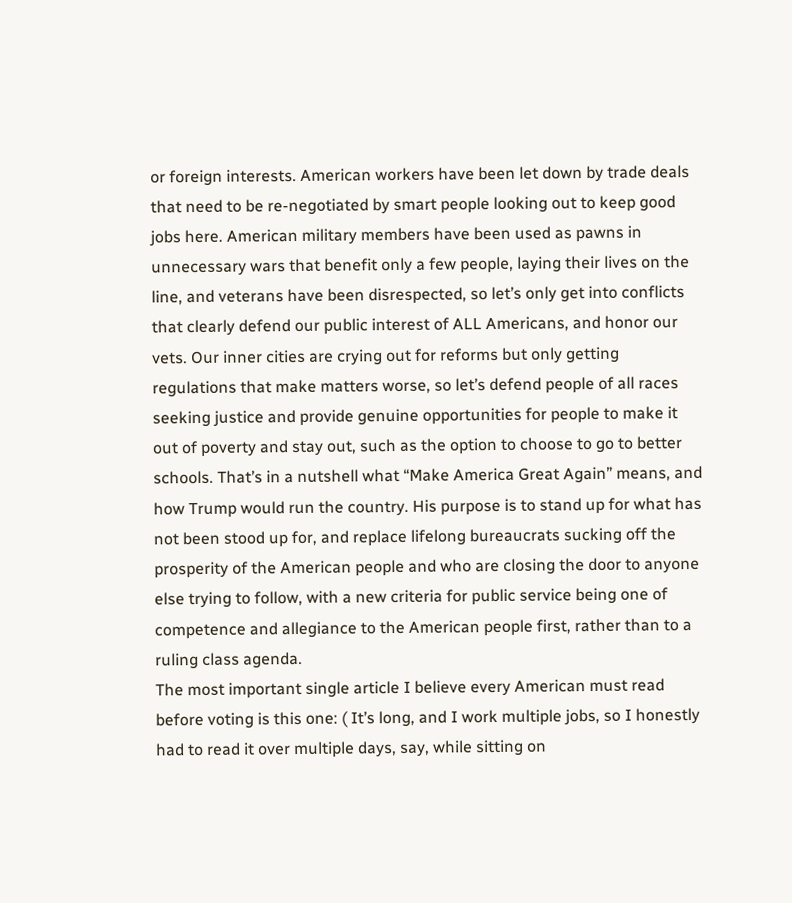or foreign interests. American workers have been let down by trade deals that need to be re-negotiated by smart people looking out to keep good jobs here. American military members have been used as pawns in unnecessary wars that benefit only a few people, laying their lives on the line, and veterans have been disrespected, so let’s only get into conflicts that clearly defend our public interest of ALL Americans, and honor our vets. Our inner cities are crying out for reforms but only getting regulations that make matters worse, so let’s defend people of all races seeking justice and provide genuine opportunities for people to make it out of poverty and stay out, such as the option to choose to go to better schools. That’s in a nutshell what “Make America Great Again” means, and how Trump would run the country. His purpose is to stand up for what has not been stood up for, and replace lifelong bureaucrats sucking off the prosperity of the American people and who are closing the door to anyone else trying to follow, with a new criteria for public service being one of competence and allegiance to the American people first, rather than to a ruling class agenda.
The most important single article I believe every American must read before voting is this one: ( It’s long, and I work multiple jobs, so I honestly had to read it over multiple days, say, while sitting on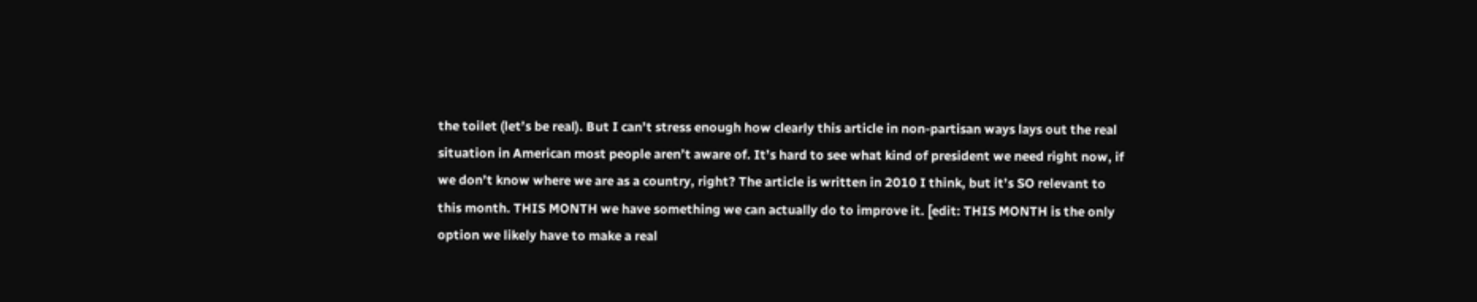the toilet (let’s be real). But I can’t stress enough how clearly this article in non-partisan ways lays out the real situation in American most people aren’t aware of. It’s hard to see what kind of president we need right now, if we don’t know where we are as a country, right? The article is written in 2010 I think, but it’s SO relevant to this month. THIS MONTH we have something we can actually do to improve it. [edit: THIS MONTH is the only option we likely have to make a real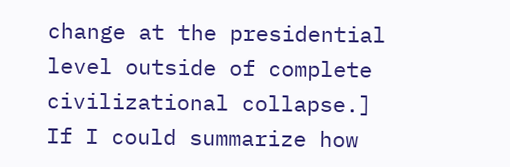change at the presidential level outside of complete civilizational collapse.]
If I could summarize how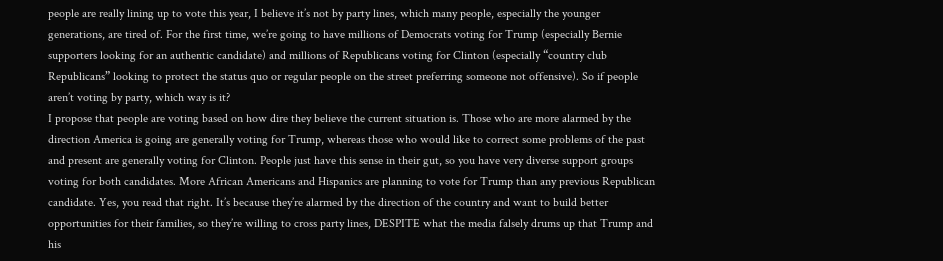people are really lining up to vote this year, I believe it’s not by party lines, which many people, especially the younger generations, are tired of. For the first time, we’re going to have millions of Democrats voting for Trump (especially Bernie supporters looking for an authentic candidate) and millions of Republicans voting for Clinton (especially “country club Republicans” looking to protect the status quo or regular people on the street preferring someone not offensive). So if people aren’t voting by party, which way is it?
I propose that people are voting based on how dire they believe the current situation is. Those who are more alarmed by the direction America is going are generally voting for Trump, whereas those who would like to correct some problems of the past and present are generally voting for Clinton. People just have this sense in their gut, so you have very diverse support groups voting for both candidates. More African Americans and Hispanics are planning to vote for Trump than any previous Republican candidate. Yes, you read that right. It’s because they’re alarmed by the direction of the country and want to build better opportunities for their families, so they’re willing to cross party lines, DESPITE what the media falsely drums up that Trump and his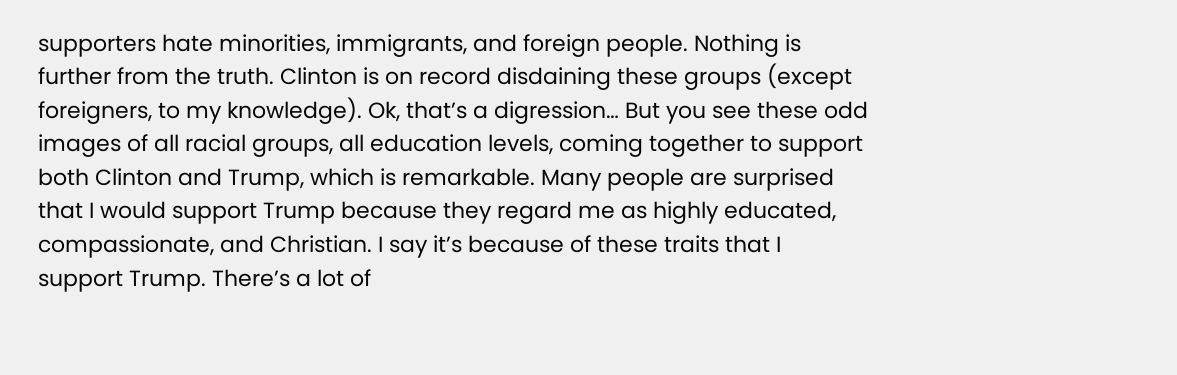supporters hate minorities, immigrants, and foreign people. Nothing is further from the truth. Clinton is on record disdaining these groups (except foreigners, to my knowledge). Ok, that’s a digression… But you see these odd images of all racial groups, all education levels, coming together to support both Clinton and Trump, which is remarkable. Many people are surprised that I would support Trump because they regard me as highly educated, compassionate, and Christian. I say it’s because of these traits that I support Trump. There’s a lot of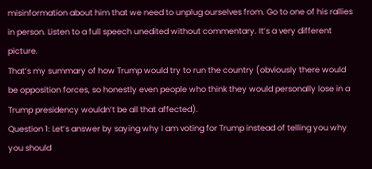misinformation about him that we need to unplug ourselves from. Go to one of his rallies in person. Listen to a full speech unedited without commentary. It’s a very different picture.
That’s my summary of how Trump would try to run the country (obviously there would be opposition forces, so honestly even people who think they would personally lose in a Trump presidency wouldn’t be all that affected).
Question 1: Let’s answer by saying why I am voting for Trump instead of telling you why you should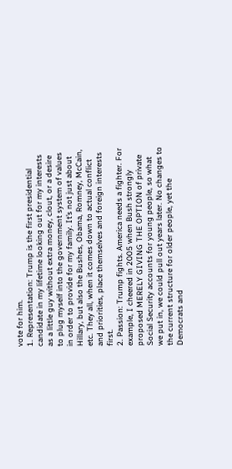vote for him.
1. Representation: Trump is the first presidential candidate in my lifetime looking out for my interests as a little guy without extra money, clout, or a desire to plug myself into the government system of values in order to provide for my family. It’s not just about Hillary, but also the Bushes, Obama, Romney, McCain, etc. They all, when it comes down to actual conflict and priorities, place themselves and foreign interests first.
2. Passion: Trump fights. America needs a fighter. For example, I cheered in 2005 when Bush strongly proposed MERELY GIVING THE OPTION of private Social Security accounts for young people, so what we put in, we could pull out years later. No changes to the current structure for older people, yet the Democrats and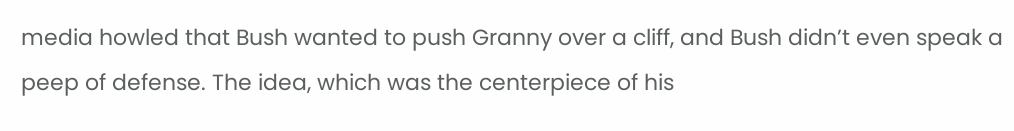media howled that Bush wanted to push Granny over a cliff, and Bush didn’t even speak a peep of defense. The idea, which was the centerpiece of his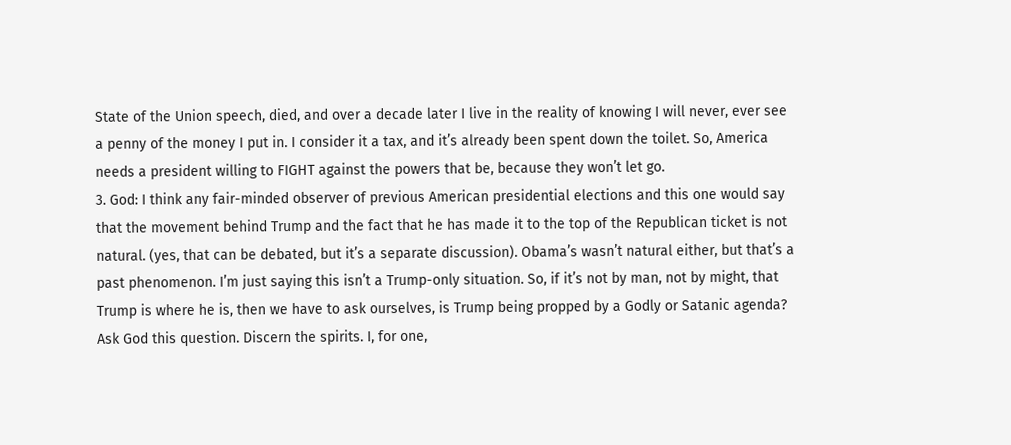State of the Union speech, died, and over a decade later I live in the reality of knowing I will never, ever see a penny of the money I put in. I consider it a tax, and it’s already been spent down the toilet. So, America needs a president willing to FIGHT against the powers that be, because they won’t let go.
3. God: I think any fair-minded observer of previous American presidential elections and this one would say that the movement behind Trump and the fact that he has made it to the top of the Republican ticket is not natural. (yes, that can be debated, but it’s a separate discussion). Obama’s wasn’t natural either, but that’s a past phenomenon. I’m just saying this isn’t a Trump-only situation. So, if it’s not by man, not by might, that Trump is where he is, then we have to ask ourselves, is Trump being propped by a Godly or Satanic agenda? Ask God this question. Discern the spirits. I, for one,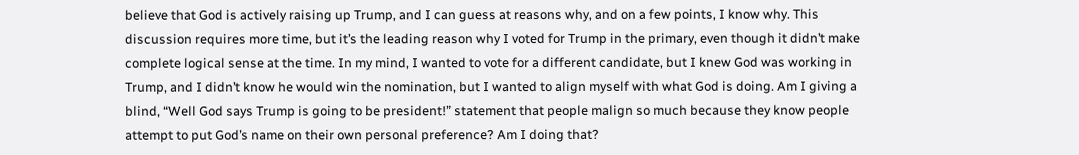believe that God is actively raising up Trump, and I can guess at reasons why, and on a few points, I know why. This discussion requires more time, but it’s the leading reason why I voted for Trump in the primary, even though it didn’t make complete logical sense at the time. In my mind, I wanted to vote for a different candidate, but I knew God was working in Trump, and I didn’t know he would win the nomination, but I wanted to align myself with what God is doing. Am I giving a blind, “Well God says Trump is going to be president!” statement that people malign so much because they know people attempt to put God’s name on their own personal preference? Am I doing that?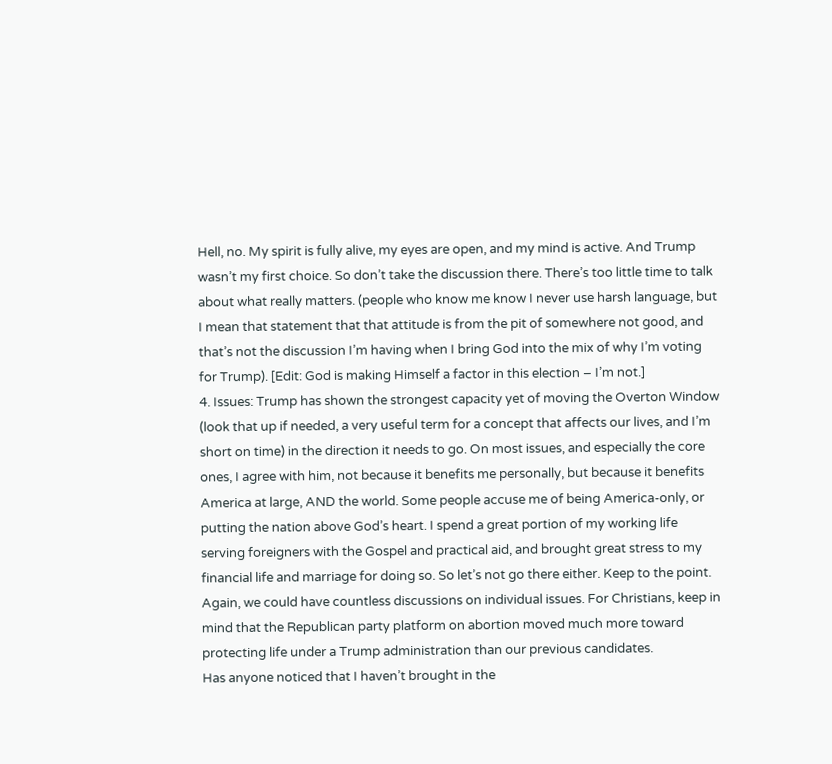Hell, no. My spirit is fully alive, my eyes are open, and my mind is active. And Trump wasn’t my first choice. So don’t take the discussion there. There’s too little time to talk about what really matters. (people who know me know I never use harsh language, but I mean that statement that that attitude is from the pit of somewhere not good, and that’s not the discussion I’m having when I bring God into the mix of why I’m voting for Trump). [Edit: God is making Himself a factor in this election – I’m not.]
4. Issues: Trump has shown the strongest capacity yet of moving the Overton Window (look that up if needed, a very useful term for a concept that affects our lives, and I’m short on time) in the direction it needs to go. On most issues, and especially the core ones, I agree with him, not because it benefits me personally, but because it benefits America at large, AND the world. Some people accuse me of being America-only, or putting the nation above God’s heart. I spend a great portion of my working life serving foreigners with the Gospel and practical aid, and brought great stress to my financial life and marriage for doing so. So let’s not go there either. Keep to the point. Again, we could have countless discussions on individual issues. For Christians, keep in mind that the Republican party platform on abortion moved much more toward protecting life under a Trump administration than our previous candidates.
Has anyone noticed that I haven’t brought in the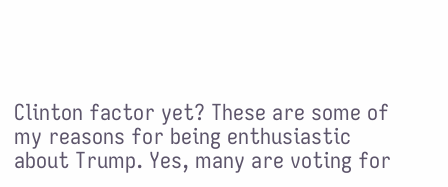Clinton factor yet? These are some of my reasons for being enthusiastic about Trump. Yes, many are voting for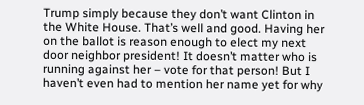Trump simply because they don’t want Clinton in the White House. That’s well and good. Having her on the ballot is reason enough to elect my next door neighbor president! It doesn’t matter who is running against her – vote for that person! But I haven’t even had to mention her name yet for why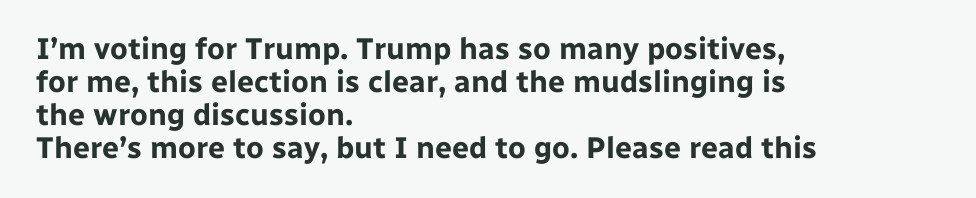I’m voting for Trump. Trump has so many positives, for me, this election is clear, and the mudslinging is the wrong discussion.
There’s more to say, but I need to go. Please read this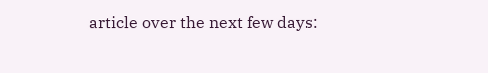article over the next few days: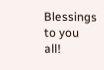Blessings to you all!